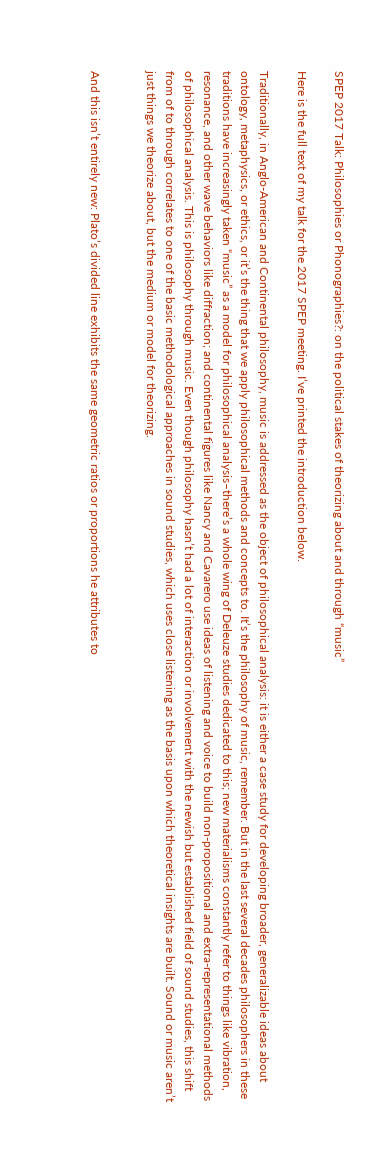SPEP 2017 Talk: Philosophies or Phonographies?: on the political stakes of theorizing about and through “music”

Here is the full text of my talk for the 2017 SPEP meeting. I’ve printed the introduction below.

Traditionally, in Anglo-American and Continental philosophy, music is addressed as the object of philosophical analysis: it is either a case study for developing broader, generalizable ideas about ontology, metaphysics, or ethics, or it’s the thing that we apply philosophical methods and concepts to. It’s the philosophy of music, remember. But in the last several decades philosophers in these traditions have increasingly taken “music” as a model for philosophical analysis–there’s a whole wing of Deleuze studies dedicated to this; new materialisms constantly refer to things like vibration, resonance, and other wave behaviors like diffraction; and continental figures like Nancy and Cavarero use ideas of listening and voice to build non-propositional and extra-representational methods of philosophical analysis. This is philosophy through music. Even though philosophy hasn’t had a lot of interaction or involvement with the newish but established field of sound studies, this shift from of to through correlates to one of the basic methodological approaches in sound studies, which uses close listening as the basis upon which theoretical insights are built. Sound or music aren’t just things we theorize about, but the medium or model for theorizing.


And this isn’t entirely new: Plato’s divided line exhibits the same geometric ratios or proportions he attributes to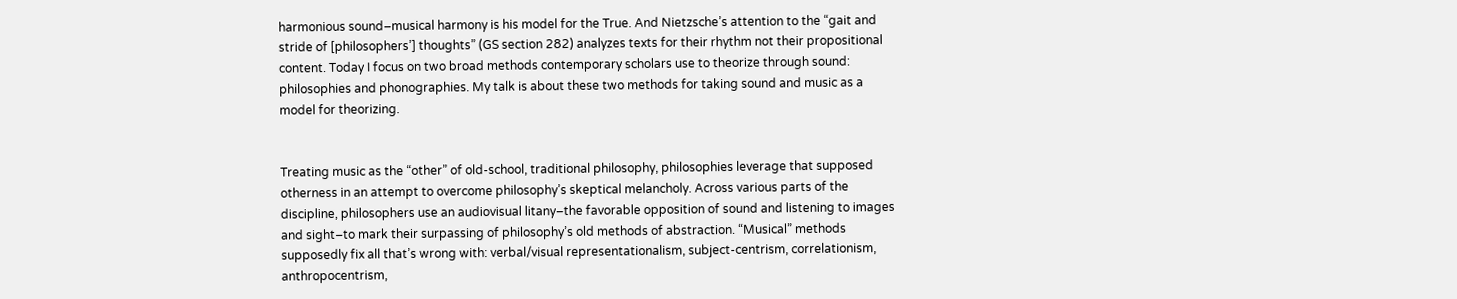harmonious sound–musical harmony is his model for the True. And Nietzsche’s attention to the “gait and stride of [philosophers’] thoughts” (GS section 282) analyzes texts for their rhythm not their propositional content. Today I focus on two broad methods contemporary scholars use to theorize through sound: philosophies and phonographies. My talk is about these two methods for taking sound and music as a model for theorizing.


Treating music as the “other” of old-school, traditional philosophy, philosophies leverage that supposed otherness in an attempt to overcome philosophy’s skeptical melancholy. Across various parts of the discipline, philosophers use an audiovisual litany–the favorable opposition of sound and listening to images and sight–to mark their surpassing of philosophy’s old methods of abstraction. “Musical” methods supposedly fix all that’s wrong with: verbal/visual representationalism, subject-centrism, correlationism, anthropocentrism,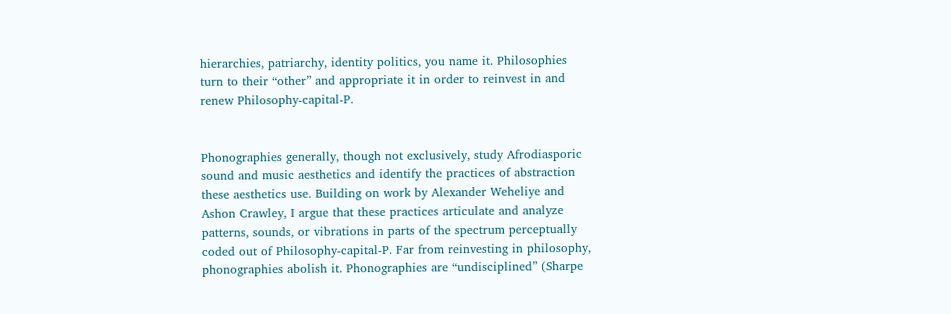hierarchies, patriarchy, identity politics, you name it. Philosophies turn to their “other” and appropriate it in order to reinvest in and renew Philosophy-capital-P.


Phonographies generally, though not exclusively, study Afrodiasporic sound and music aesthetics and identify the practices of abstraction these aesthetics use. Building on work by Alexander Weheliye and Ashon Crawley, I argue that these practices articulate and analyze patterns, sounds, or vibrations in parts of the spectrum perceptually coded out of Philosophy-capital-P. Far from reinvesting in philosophy, phonographies abolish it. Phonographies are “undisciplined” (Sharpe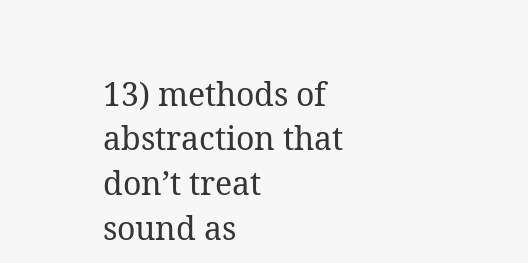13) methods of abstraction that don’t treat sound as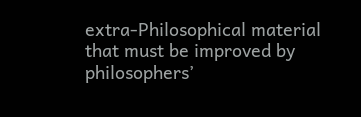extra-Philosophical material that must be improved by philosophers’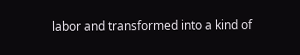labor and transformed into a kind of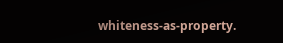whiteness-as-property.